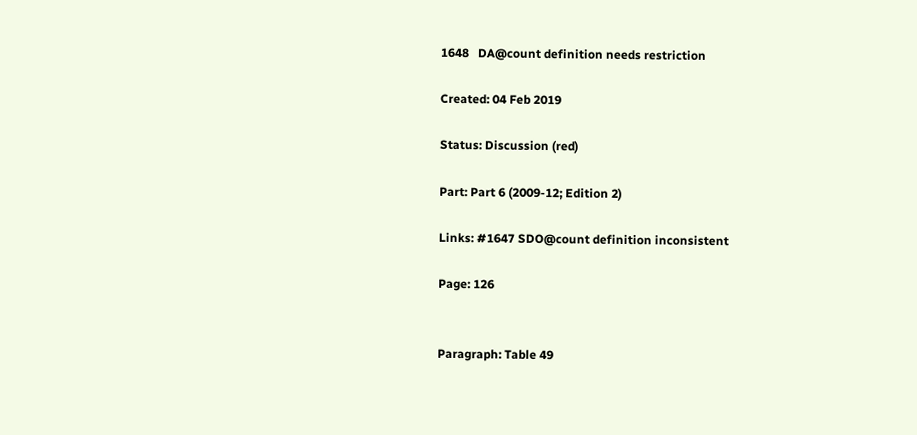1648   DA@count definition needs restriction

Created: 04 Feb 2019

Status: Discussion (red)

Part: Part 6 (2009-12; Edition 2)

Links: #1647 SDO@count definition inconsistent

Page: 126


Paragraph: Table 49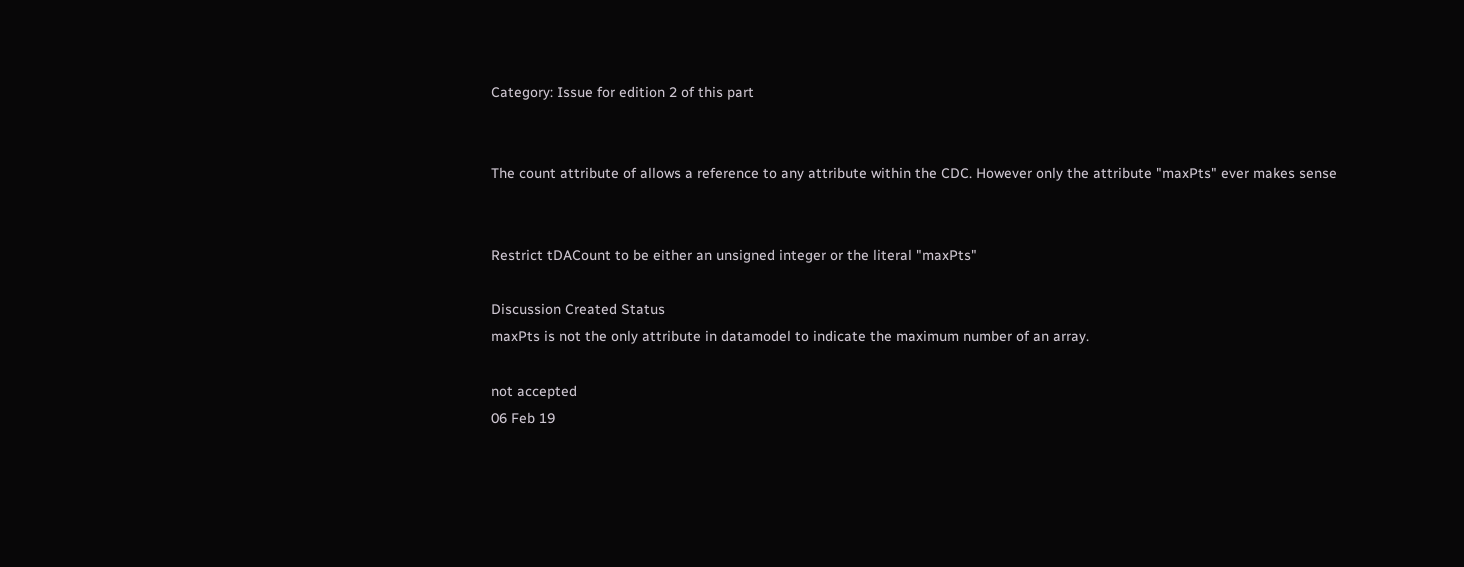Category: Issue for edition 2 of this part


The count attribute of allows a reference to any attribute within the CDC. However only the attribute "maxPts" ever makes sense


Restrict tDACount to be either an unsigned integer or the literal "maxPts"

Discussion Created Status
maxPts is not the only attribute in datamodel to indicate the maximum number of an array.

not accepted
06 Feb 19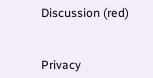Discussion (red)


Privacy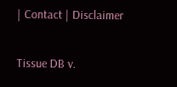| Contact | Disclaimer

Tissue DB v.